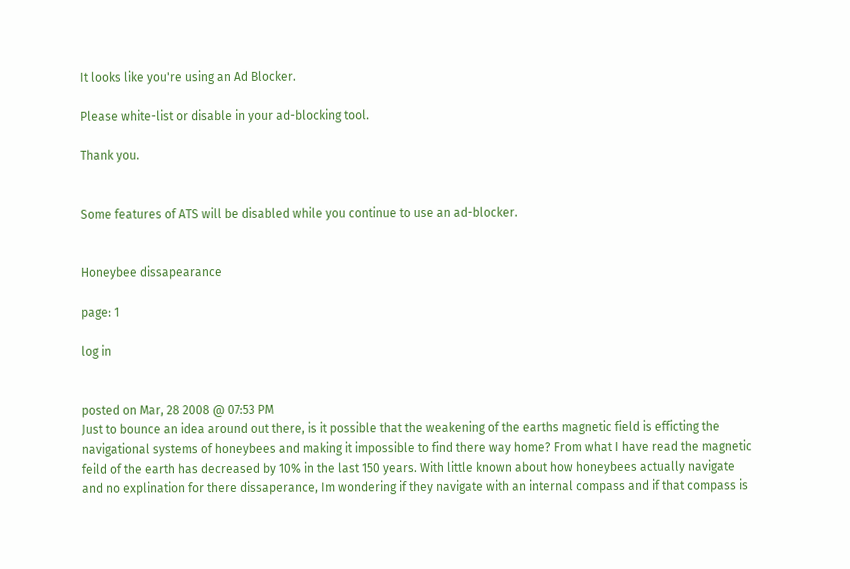It looks like you're using an Ad Blocker.

Please white-list or disable in your ad-blocking tool.

Thank you.


Some features of ATS will be disabled while you continue to use an ad-blocker.


Honeybee dissapearance

page: 1

log in


posted on Mar, 28 2008 @ 07:53 PM
Just to bounce an idea around out there, is it possible that the weakening of the earths magnetic field is efficting the navigational systems of honeybees and making it impossible to find there way home? From what I have read the magnetic feild of the earth has decreased by 10% in the last 150 years. With little known about how honeybees actually navigate and no explination for there dissaperance, Im wondering if they navigate with an internal compass and if that compass is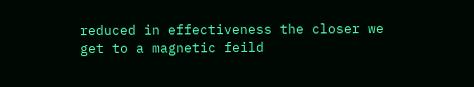reduced in effectiveness the closer we get to a magnetic feild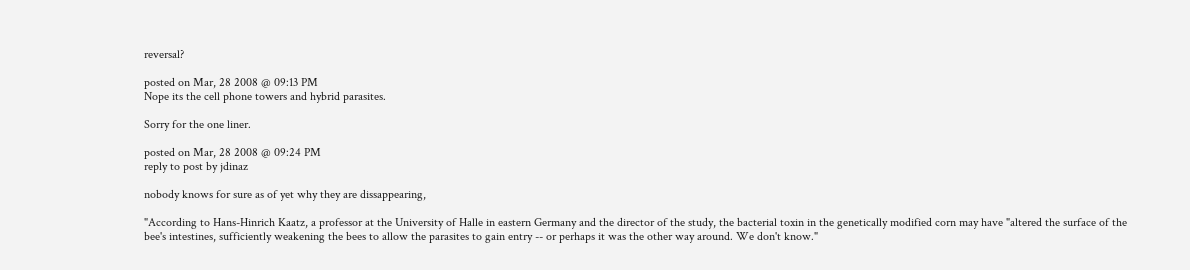reversal?

posted on Mar, 28 2008 @ 09:13 PM
Nope its the cell phone towers and hybrid parasites.

Sorry for the one liner.

posted on Mar, 28 2008 @ 09:24 PM
reply to post by jdinaz

nobody knows for sure as of yet why they are dissappearing,

"According to Hans-Hinrich Kaatz, a professor at the University of Halle in eastern Germany and the director of the study, the bacterial toxin in the genetically modified corn may have "altered the surface of the bee's intestines, sufficiently weakening the bees to allow the parasites to gain entry -- or perhaps it was the other way around. We don't know."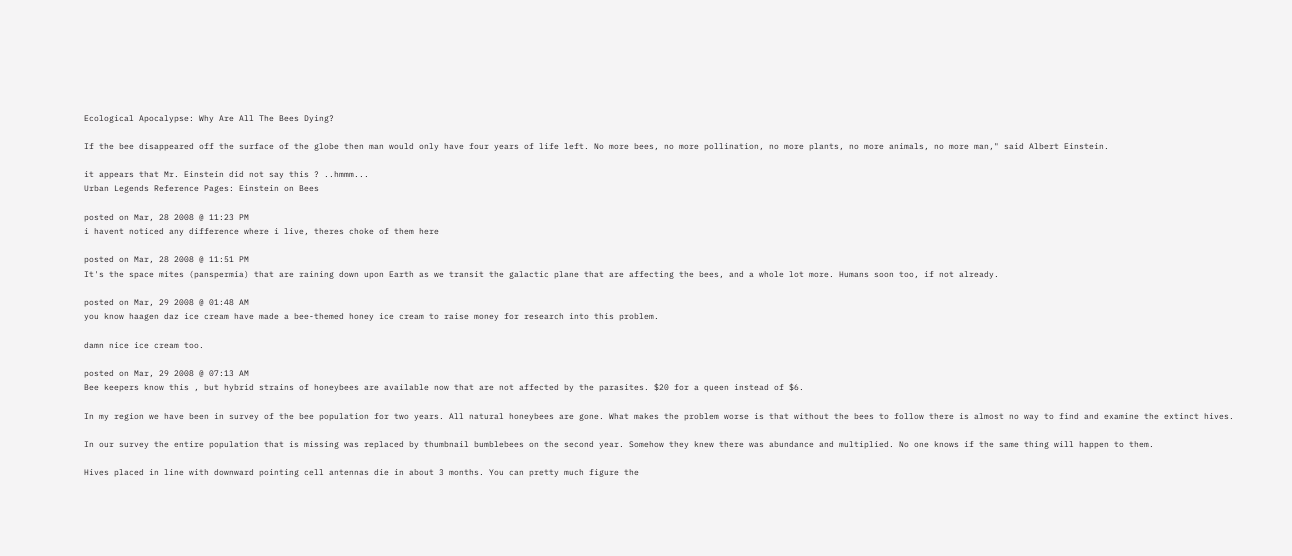Ecological Apocalypse: Why Are All The Bees Dying?

If the bee disappeared off the surface of the globe then man would only have four years of life left. No more bees, no more pollination, no more plants, no more animals, no more man," said Albert Einstein.

it appears that Mr. Einstein did not say this ? ..hmmm...
Urban Legends Reference Pages: Einstein on Bees

posted on Mar, 28 2008 @ 11:23 PM
i havent noticed any difference where i live, theres choke of them here

posted on Mar, 28 2008 @ 11:51 PM
It's the space mites (panspermia) that are raining down upon Earth as we transit the galactic plane that are affecting the bees, and a whole lot more. Humans soon too, if not already.

posted on Mar, 29 2008 @ 01:48 AM
you know haagen daz ice cream have made a bee-themed honey ice cream to raise money for research into this problem.

damn nice ice cream too.

posted on Mar, 29 2008 @ 07:13 AM
Bee keepers know this , but hybrid strains of honeybees are available now that are not affected by the parasites. $20 for a queen instead of $6.

In my region we have been in survey of the bee population for two years. All natural honeybees are gone. What makes the problem worse is that without the bees to follow there is almost no way to find and examine the extinct hives.

In our survey the entire population that is missing was replaced by thumbnail bumblebees on the second year. Somehow they knew there was abundance and multiplied. No one knows if the same thing will happen to them.

Hives placed in line with downward pointing cell antennas die in about 3 months. You can pretty much figure the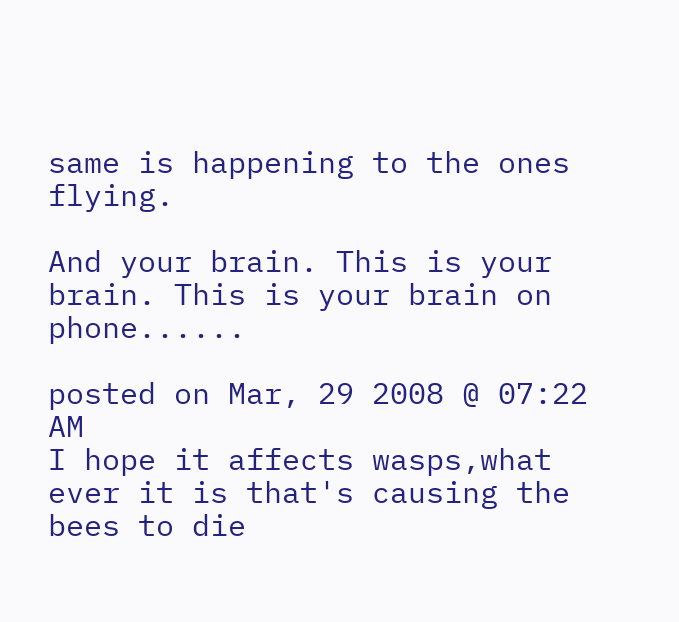same is happening to the ones flying.

And your brain. This is your brain. This is your brain on phone......

posted on Mar, 29 2008 @ 07:22 AM
I hope it affects wasps,what ever it is that's causing the bees to die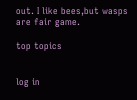out. I like bees,but wasps are fair game.

top topics


log in